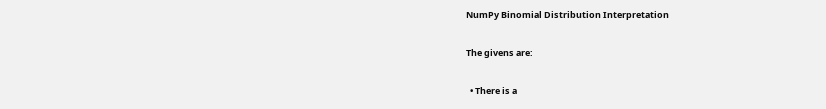NumPy Binomial Distribution Interpretation

The givens are:

  • There is a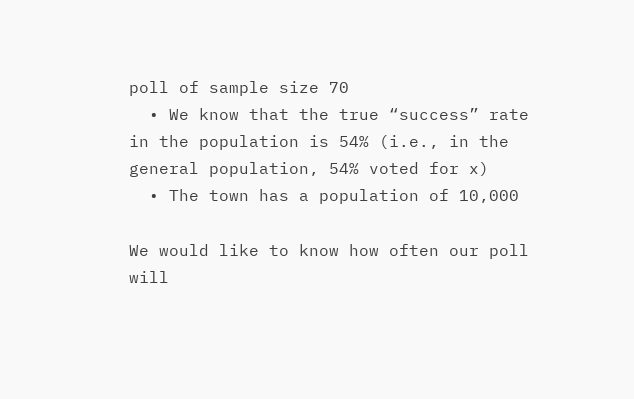poll of sample size 70
  • We know that the true “success” rate in the population is 54% (i.e., in the general population, 54% voted for x)
  • The town has a population of 10,000

We would like to know how often our poll will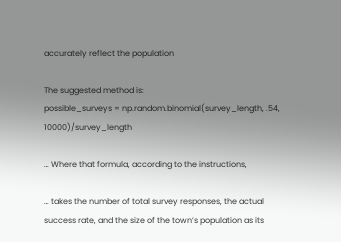accurately reflect the population

The suggested method is:
possible_surveys = np.random.binomial(survey_length, .54, 10000)/survey_length

… Where that formula, according to the instructions,

… takes the number of total survey responses, the actual success rate, and the size of the town’s population as its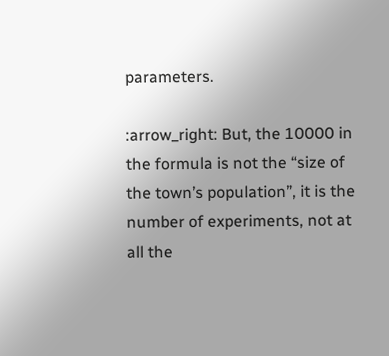parameters.

:arrow_right: But, the 10000 in the formula is not the “size of the town’s population”, it is the number of experiments, not at all the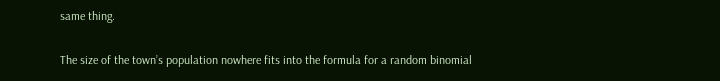same thing.

The size of the town’s population nowhere fits into the formula for a random binomial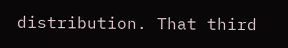distribution. That third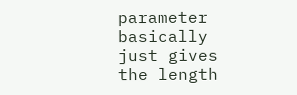parameter basically just gives the length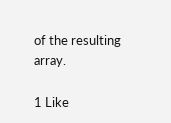of the resulting array.

1 Like